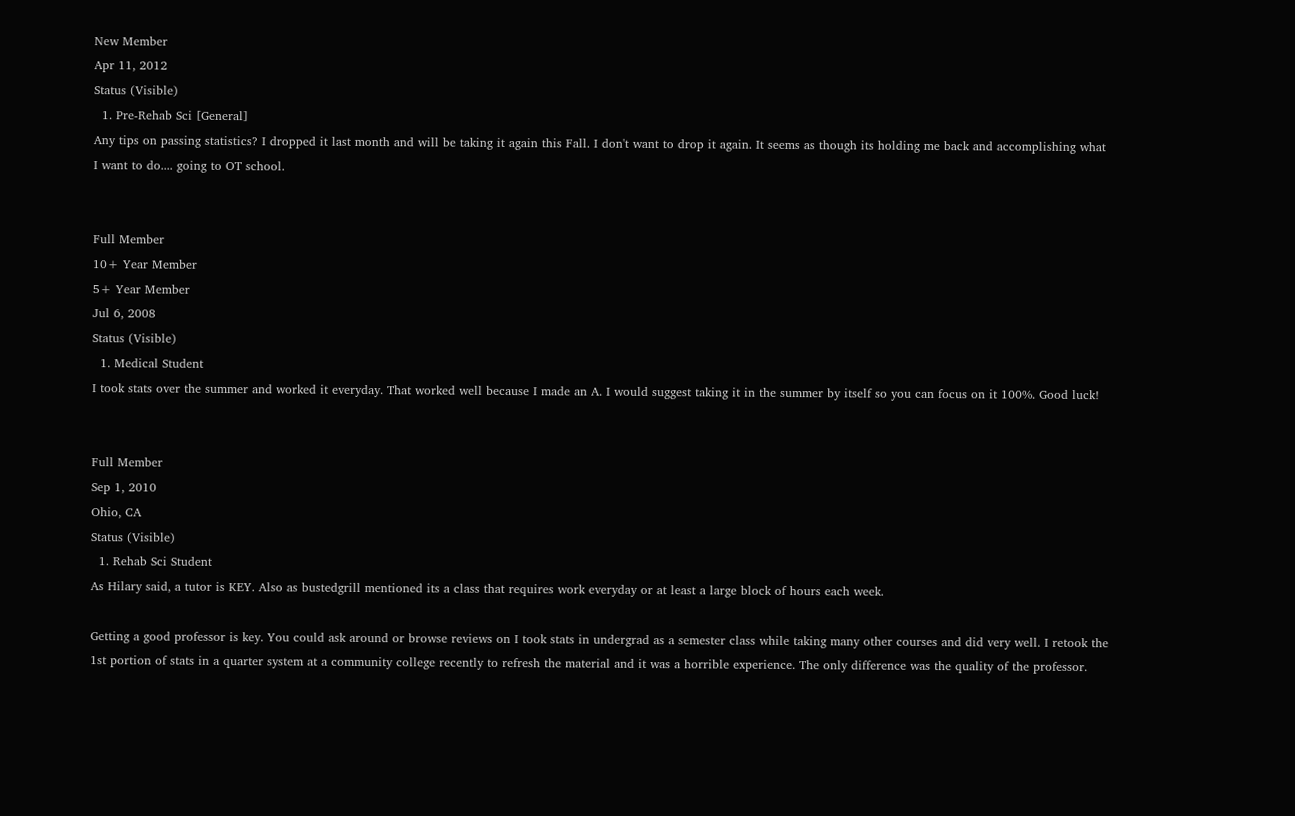New Member
Apr 11, 2012
Status (Visible)
  1. Pre-Rehab Sci [General]
Any tips on passing statistics? I dropped it last month and will be taking it again this Fall. I don't want to drop it again. It seems as though its holding me back and accomplishing what I want to do.... going to OT school.


Full Member
10+ Year Member
5+ Year Member
Jul 6, 2008
Status (Visible)
  1. Medical Student
I took stats over the summer and worked it everyday. That worked well because I made an A. I would suggest taking it in the summer by itself so you can focus on it 100%. Good luck!


Full Member
Sep 1, 2010
Ohio, CA
Status (Visible)
  1. Rehab Sci Student
As Hilary said, a tutor is KEY. Also as bustedgrill mentioned its a class that requires work everyday or at least a large block of hours each week.

Getting a good professor is key. You could ask around or browse reviews on I took stats in undergrad as a semester class while taking many other courses and did very well. I retook the 1st portion of stats in a quarter system at a community college recently to refresh the material and it was a horrible experience. The only difference was the quality of the professor.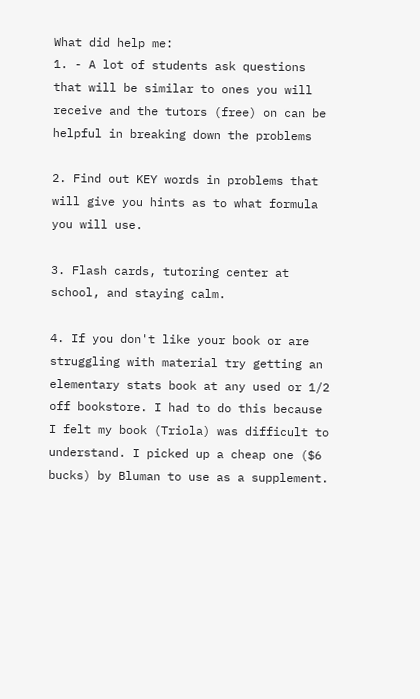What did help me:
1. - A lot of students ask questions that will be similar to ones you will receive and the tutors (free) on can be helpful in breaking down the problems

2. Find out KEY words in problems that will give you hints as to what formula you will use.

3. Flash cards, tutoring center at school, and staying calm.

4. If you don't like your book or are struggling with material try getting an elementary stats book at any used or 1/2 off bookstore. I had to do this because I felt my book (Triola) was difficult to understand. I picked up a cheap one ($6 bucks) by Bluman to use as a supplement.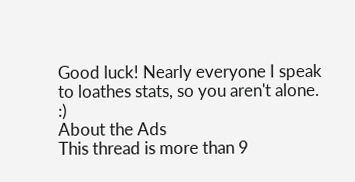Good luck! Nearly everyone I speak to loathes stats, so you aren't alone. :)
About the Ads
This thread is more than 9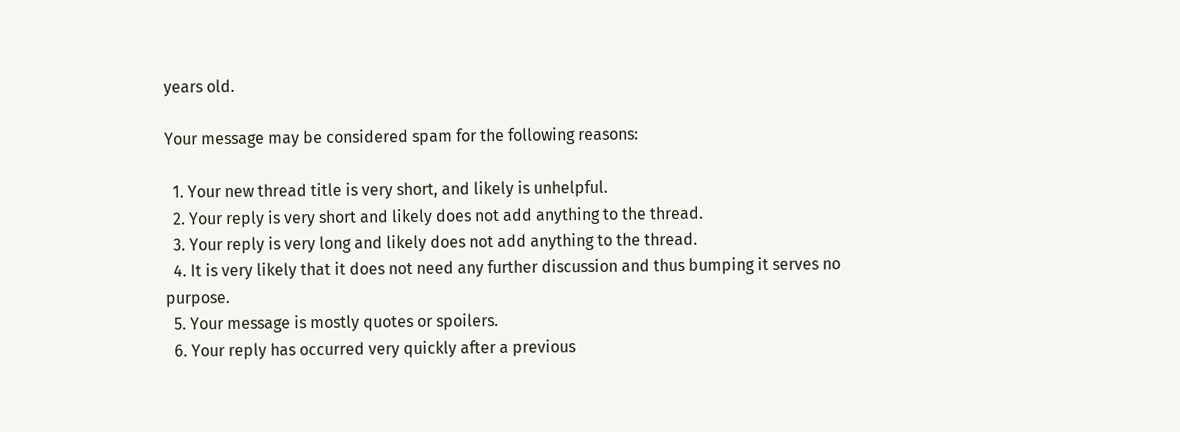years old.

Your message may be considered spam for the following reasons:

  1. Your new thread title is very short, and likely is unhelpful.
  2. Your reply is very short and likely does not add anything to the thread.
  3. Your reply is very long and likely does not add anything to the thread.
  4. It is very likely that it does not need any further discussion and thus bumping it serves no purpose.
  5. Your message is mostly quotes or spoilers.
  6. Your reply has occurred very quickly after a previous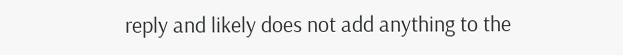reply and likely does not add anything to the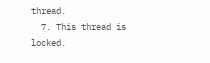thread.
  7. This thread is locked.